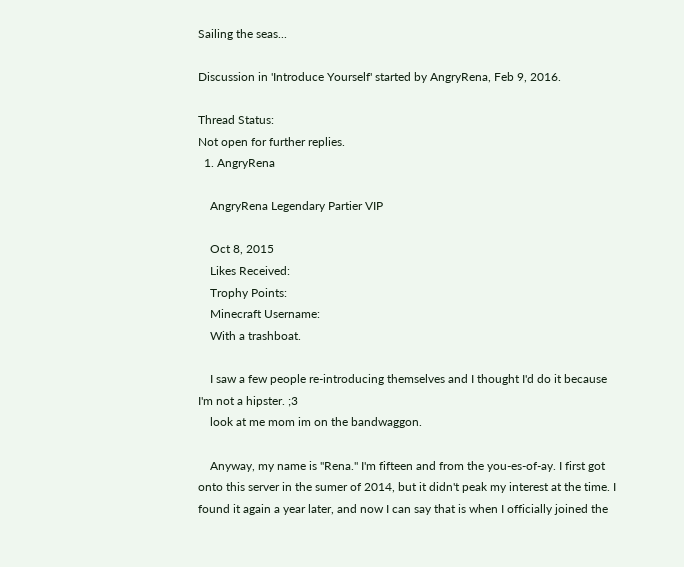Sailing the seas...

Discussion in 'Introduce Yourself' started by AngryRena, Feb 9, 2016.

Thread Status:
Not open for further replies.
  1. AngryRena

    AngryRena Legendary Partier VIP

    Oct 8, 2015
    Likes Received:
    Trophy Points:
    Minecraft Username:
    With a trashboat.

    I saw a few people re-introducing themselves and I thought I'd do it because I'm not a hipster. ;3
    look at me mom im on the bandwaggon.

    Anyway, my name is "Rena." I'm fifteen and from the you-es-of-ay. I first got onto this server in the sumer of 2014, but it didn't peak my interest at the time. I found it again a year later, and now I can say that is when I officially joined the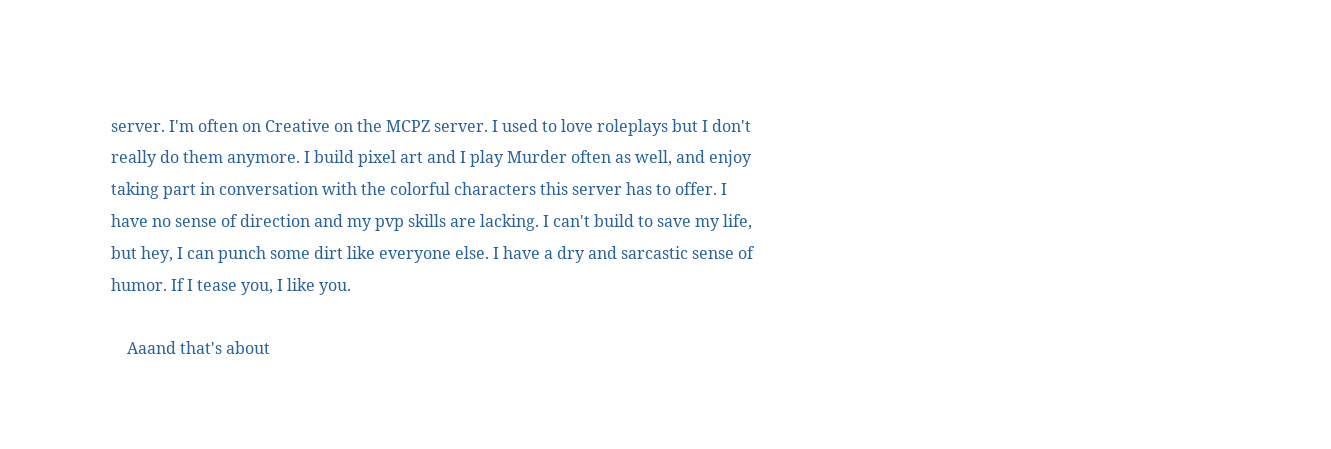server. I'm often on Creative on the MCPZ server. I used to love roleplays but I don't really do them anymore. I build pixel art and I play Murder often as well, and enjoy taking part in conversation with the colorful characters this server has to offer. I have no sense of direction and my pvp skills are lacking. I can't build to save my life, but hey, I can punch some dirt like everyone else. I have a dry and sarcastic sense of humor. If I tease you, I like you.

    Aaand that's about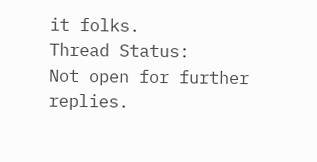it folks.
Thread Status:
Not open for further replies.